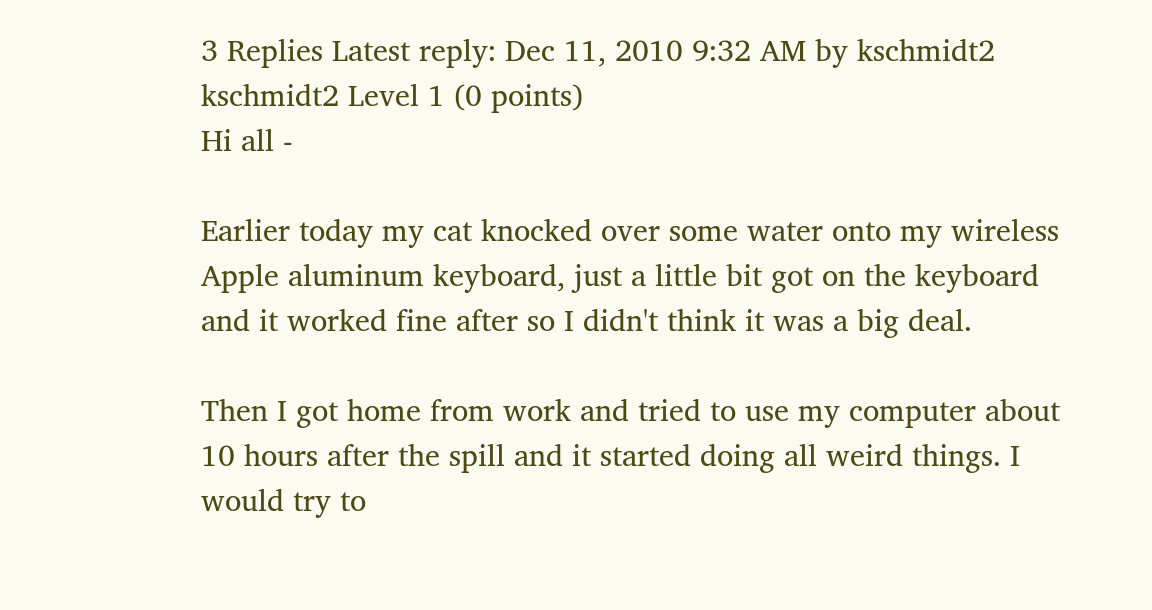3 Replies Latest reply: Dec 11, 2010 9:32 AM by kschmidt2
kschmidt2 Level 1 (0 points)
Hi all -

Earlier today my cat knocked over some water onto my wireless Apple aluminum keyboard, just a little bit got on the keyboard and it worked fine after so I didn't think it was a big deal.

Then I got home from work and tried to use my computer about 10 hours after the spill and it started doing all weird things. I would try to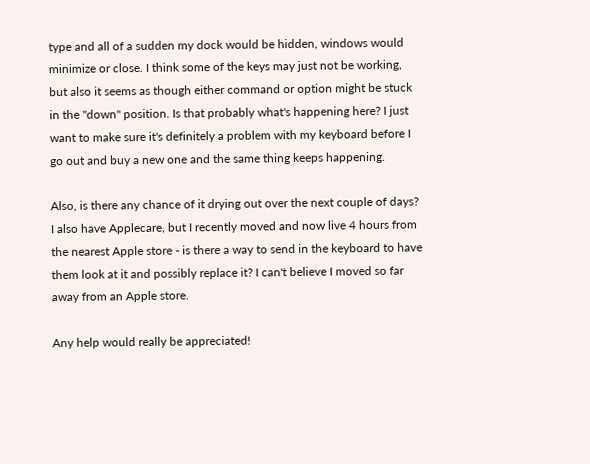type and all of a sudden my dock would be hidden, windows would minimize or close. I think some of the keys may just not be working, but also it seems as though either command or option might be stuck in the "down" position. Is that probably what's happening here? I just want to make sure it's definitely a problem with my keyboard before I go out and buy a new one and the same thing keeps happening.

Also, is there any chance of it drying out over the next couple of days? I also have Applecare, but I recently moved and now live 4 hours from the nearest Apple store - is there a way to send in the keyboard to have them look at it and possibly replace it? I can't believe I moved so far away from an Apple store.

Any help would really be appreciated!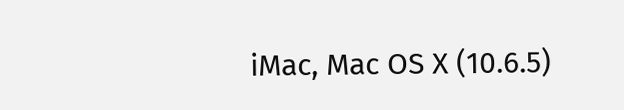iMac, Mac OS X (10.6.5)